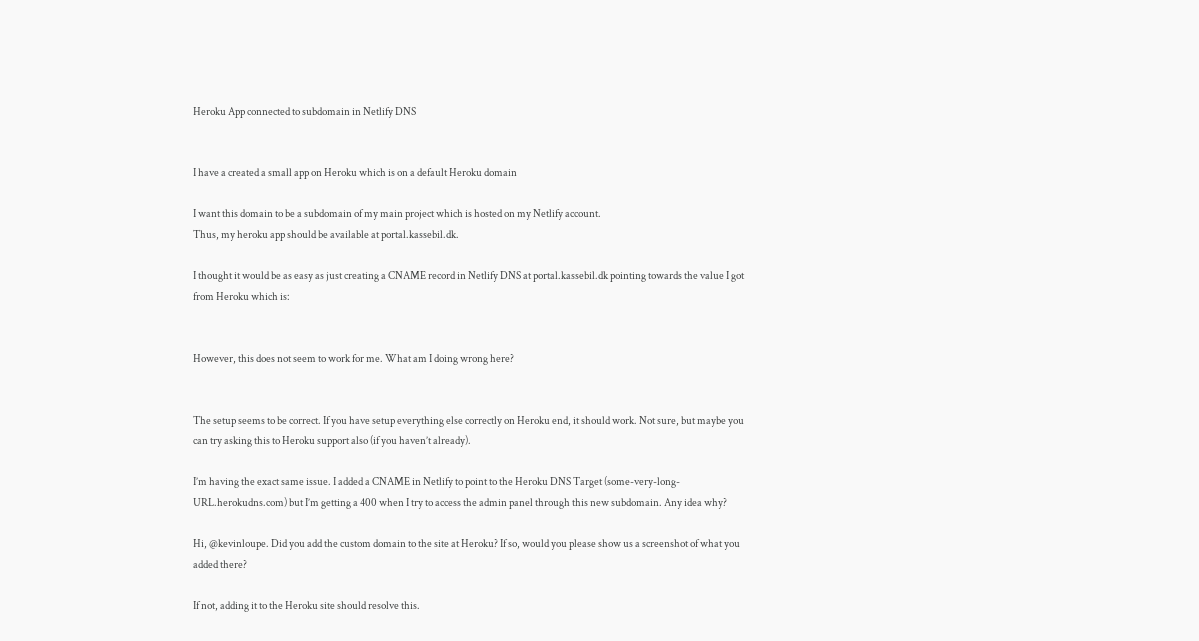Heroku App connected to subdomain in Netlify DNS


I have a created a small app on Heroku which is on a default Heroku domain

I want this domain to be a subdomain of my main project which is hosted on my Netlify account.
Thus, my heroku app should be available at portal.kassebil.dk.

I thought it would be as easy as just creating a CNAME record in Netlify DNS at portal.kassebil.dk pointing towards the value I got from Heroku which is:


However, this does not seem to work for me. What am I doing wrong here?


The setup seems to be correct. If you have setup everything else correctly on Heroku end, it should work. Not sure, but maybe you can try asking this to Heroku support also (if you haven’t already).

I’m having the exact same issue. I added a CNAME in Netlify to point to the Heroku DNS Target (some-very-long-URL.herokudns.com) but I’m getting a 400 when I try to access the admin panel through this new subdomain. Any idea why?

Hi, @kevinloupe. Did you add the custom domain to the site at Heroku? If so, would you please show us a screenshot of what you added there?

If not, adding it to the Heroku site should resolve this.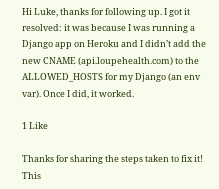Hi Luke, thanks for following up. I got it resolved: it was because I was running a Django app on Heroku and I didn’t add the new CNAME (api.loupehealth.com) to the ALLOWED_HOSTS for my Django (an env var). Once I did, it worked.

1 Like

Thanks for sharing the steps taken to fix it! This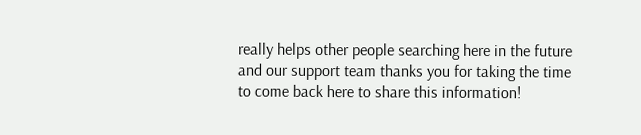really helps other people searching here in the future and our support team thanks you for taking the time to come back here to share this information!